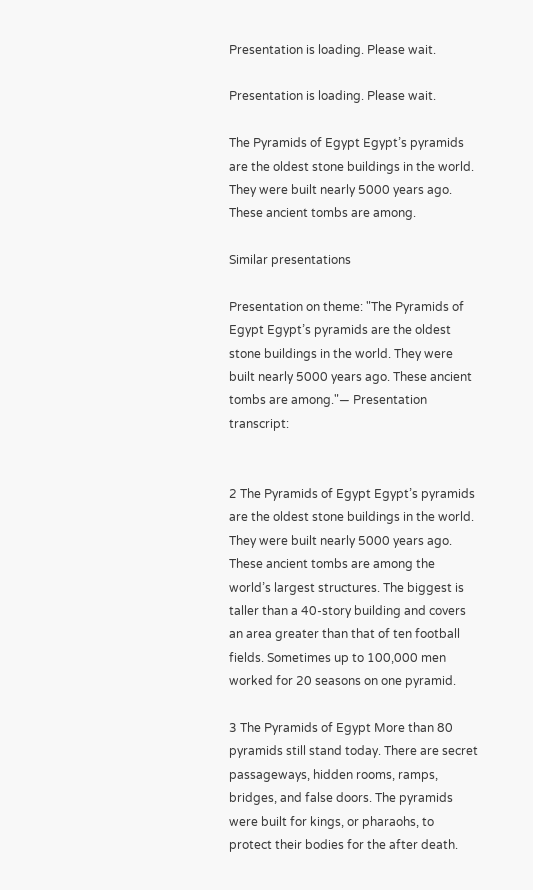Presentation is loading. Please wait.

Presentation is loading. Please wait.

The Pyramids of Egypt Egypt’s pyramids are the oldest stone buildings in the world. They were built nearly 5000 years ago. These ancient tombs are among.

Similar presentations

Presentation on theme: "The Pyramids of Egypt Egypt’s pyramids are the oldest stone buildings in the world. They were built nearly 5000 years ago. These ancient tombs are among."— Presentation transcript:


2 The Pyramids of Egypt Egypt’s pyramids are the oldest stone buildings in the world. They were built nearly 5000 years ago. These ancient tombs are among the world’s largest structures. The biggest is taller than a 40-story building and covers an area greater than that of ten football fields. Sometimes up to 100,000 men worked for 20 seasons on one pyramid.

3 The Pyramids of Egypt More than 80 pyramids still stand today. There are secret passageways, hidden rooms, ramps, bridges, and false doors. The pyramids were built for kings, or pharaohs, to protect their bodies for the after death.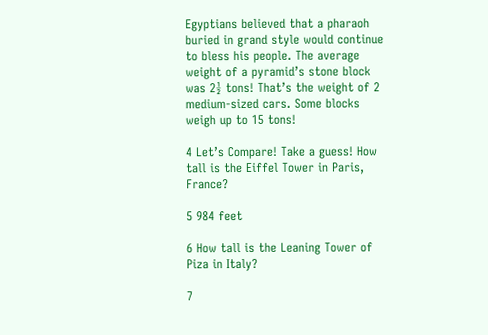Egyptians believed that a pharaoh buried in grand style would continue to bless his people. The average weight of a pyramid’s stone block was 2½ tons! That’s the weight of 2 medium-sized cars. Some blocks weigh up to 15 tons!

4 Let’s Compare! Take a guess! How tall is the Eiffel Tower in Paris, France?

5 984 feet

6 How tall is the Leaning Tower of Piza in Italy?

7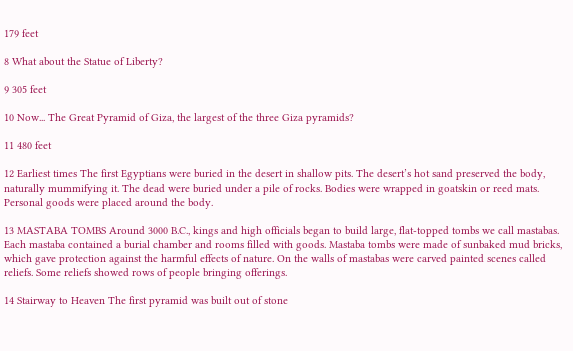179 feet

8 What about the Statue of Liberty?

9 305 feet

10 Now... The Great Pyramid of Giza, the largest of the three Giza pyramids?

11 480 feet

12 Earliest times The first Egyptians were buried in the desert in shallow pits. The desert’s hot sand preserved the body, naturally mummifying it. The dead were buried under a pile of rocks. Bodies were wrapped in goatskin or reed mats. Personal goods were placed around the body.

13 MASTABA TOMBS Around 3000 B.C., kings and high officials began to build large, flat-topped tombs we call mastabas. Each mastaba contained a burial chamber and rooms filled with goods. Mastaba tombs were made of sunbaked mud bricks, which gave protection against the harmful effects of nature. On the walls of mastabas were carved painted scenes called reliefs. Some reliefs showed rows of people bringing offerings.

14 Stairway to Heaven The first pyramid was built out of stone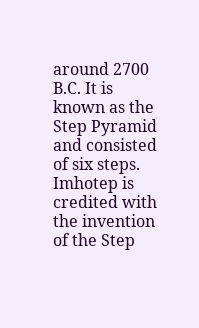around 2700 B.C. It is known as the Step Pyramid and consisted of six steps. Imhotep is credited with the invention of the Step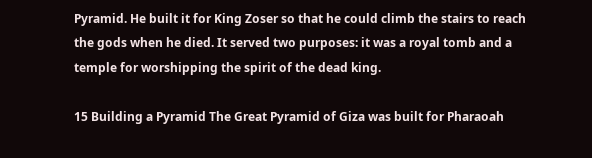Pyramid. He built it for King Zoser so that he could climb the stairs to reach the gods when he died. It served two purposes: it was a royal tomb and a temple for worshipping the spirit of the dead king.

15 Building a Pyramid The Great Pyramid of Giza was built for Pharaoah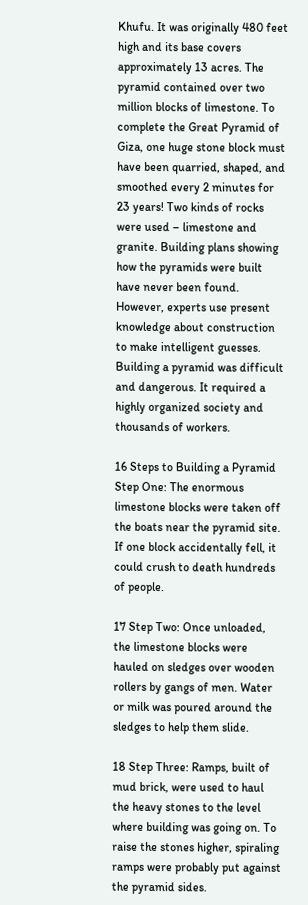Khufu. It was originally 480 feet high and its base covers approximately 13 acres. The pyramid contained over two million blocks of limestone. To complete the Great Pyramid of Giza, one huge stone block must have been quarried, shaped, and smoothed every 2 minutes for 23 years! Two kinds of rocks were used – limestone and granite. Building plans showing how the pyramids were built have never been found. However, experts use present knowledge about construction to make intelligent guesses. Building a pyramid was difficult and dangerous. It required a highly organized society and thousands of workers.

16 Steps to Building a Pyramid Step One: The enormous limestone blocks were taken off the boats near the pyramid site. If one block accidentally fell, it could crush to death hundreds of people.

17 Step Two: Once unloaded, the limestone blocks were hauled on sledges over wooden rollers by gangs of men. Water or milk was poured around the sledges to help them slide.

18 Step Three: Ramps, built of mud brick, were used to haul the heavy stones to the level where building was going on. To raise the stones higher, spiraling ramps were probably put against the pyramid sides.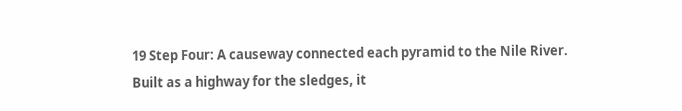19 Step Four: A causeway connected each pyramid to the Nile River. Built as a highway for the sledges, it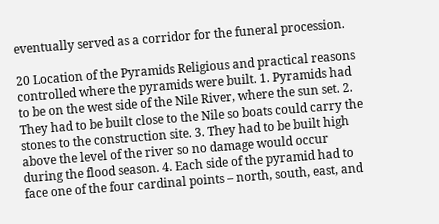eventually served as a corridor for the funeral procession.

20 Location of the Pyramids Religious and practical reasons controlled where the pyramids were built. 1. Pyramids had to be on the west side of the Nile River, where the sun set. 2. They had to be built close to the Nile so boats could carry the stones to the construction site. 3. They had to be built high above the level of the river so no damage would occur during the flood season. 4. Each side of the pyramid had to face one of the four cardinal points – north, south, east, and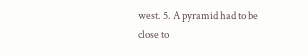west. 5. A pyramid had to be close to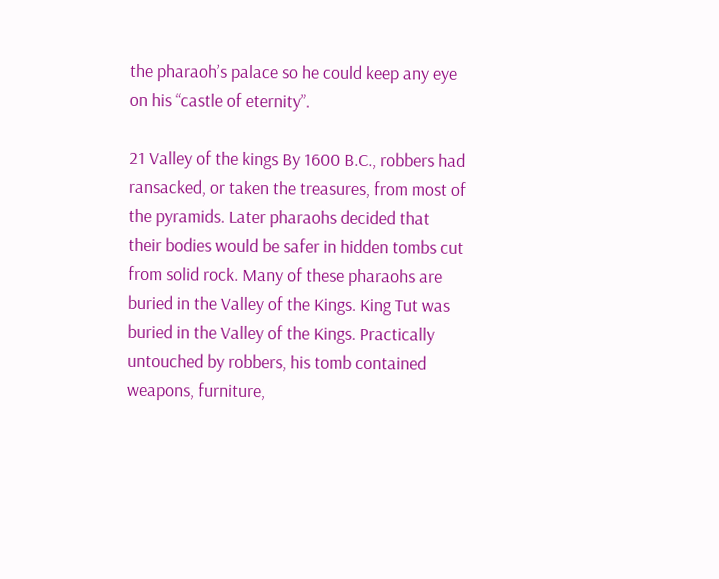the pharaoh’s palace so he could keep any eye on his “castle of eternity”.

21 Valley of the kings By 1600 B.C., robbers had ransacked, or taken the treasures, from most of the pyramids. Later pharaohs decided that their bodies would be safer in hidden tombs cut from solid rock. Many of these pharaohs are buried in the Valley of the Kings. King Tut was buried in the Valley of the Kings. Practically untouched by robbers, his tomb contained weapons, furniture,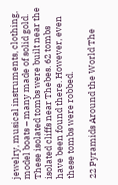jewelry, musical instruments, clothing, model boats – many made of solid gold. These isolated tombs were built near the isolated cliffs near Thebes. 62 tombs have been found there. However, even these tombs were robbed.

22 Pyramids Around the World The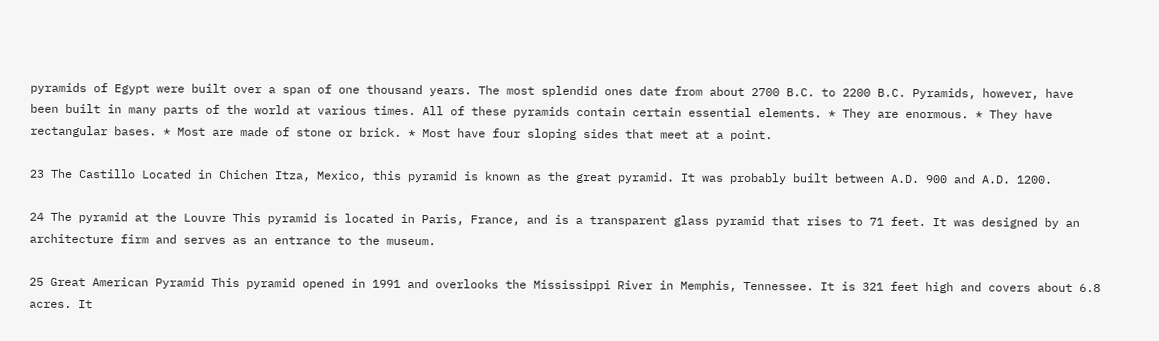pyramids of Egypt were built over a span of one thousand years. The most splendid ones date from about 2700 B.C. to 2200 B.C. Pyramids, however, have been built in many parts of the world at various times. All of these pyramids contain certain essential elements. * They are enormous. * They have rectangular bases. * Most are made of stone or brick. * Most have four sloping sides that meet at a point.

23 The Castillo Located in Chichen Itza, Mexico, this pyramid is known as the great pyramid. It was probably built between A.D. 900 and A.D. 1200.

24 The pyramid at the Louvre This pyramid is located in Paris, France, and is a transparent glass pyramid that rises to 71 feet. It was designed by an architecture firm and serves as an entrance to the museum.

25 Great American Pyramid This pyramid opened in 1991 and overlooks the Mississippi River in Memphis, Tennessee. It is 321 feet high and covers about 6.8 acres. It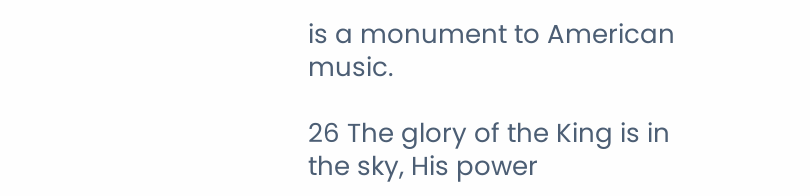is a monument to American music.

26 The glory of the King is in the sky, His power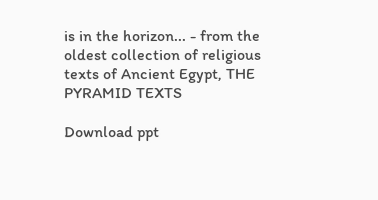is in the horizon... - from the oldest collection of religious texts of Ancient Egypt, THE PYRAMID TEXTS

Download ppt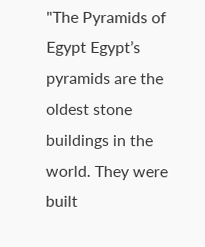"The Pyramids of Egypt Egypt’s pyramids are the oldest stone buildings in the world. They were built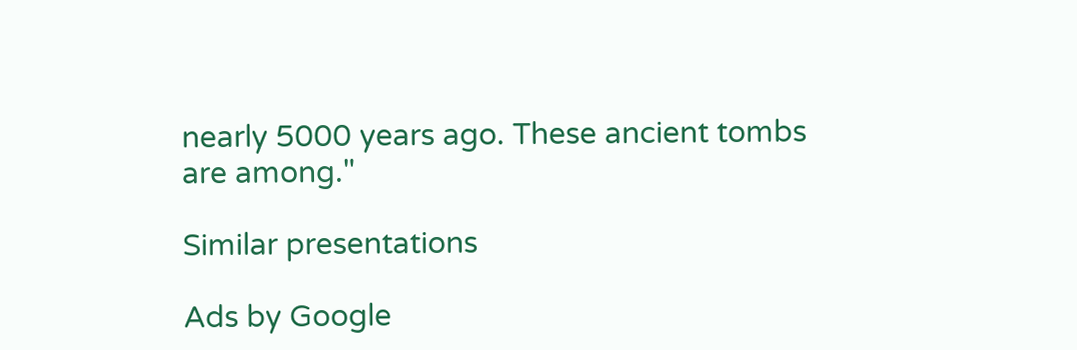nearly 5000 years ago. These ancient tombs are among."

Similar presentations

Ads by Google